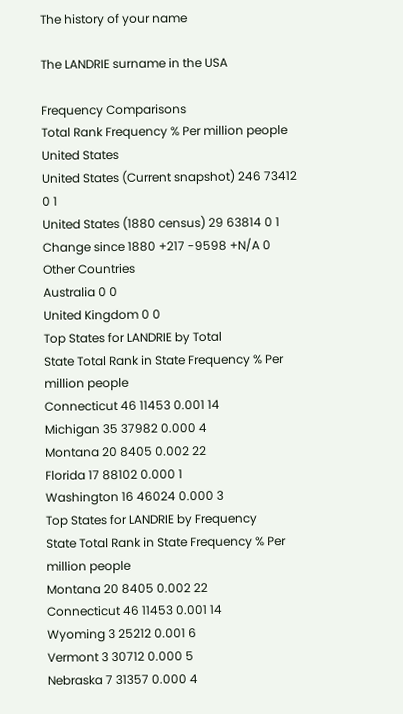The history of your name

The LANDRIE surname in the USA

Frequency Comparisons
Total Rank Frequency % Per million people
United States
United States (Current snapshot) 246 73412 0 1
United States (1880 census) 29 63814 0 1
Change since 1880 +217 -9598 +N/A 0
Other Countries
Australia 0 0
United Kingdom 0 0
Top States for LANDRIE by Total
State Total Rank in State Frequency % Per million people
Connecticut 46 11453 0.001 14
Michigan 35 37982 0.000 4
Montana 20 8405 0.002 22
Florida 17 88102 0.000 1
Washington 16 46024 0.000 3
Top States for LANDRIE by Frequency
State Total Rank in State Frequency % Per million people
Montana 20 8405 0.002 22
Connecticut 46 11453 0.001 14
Wyoming 3 25212 0.001 6
Vermont 3 30712 0.000 5
Nebraska 7 31357 0.000 4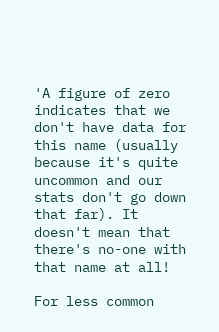'A figure of zero indicates that we don't have data for this name (usually because it's quite uncommon and our stats don't go down that far). It doesn't mean that there's no-one with that name at all!

For less common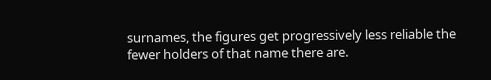surnames, the figures get progressively less reliable the fewer holders of that name there are.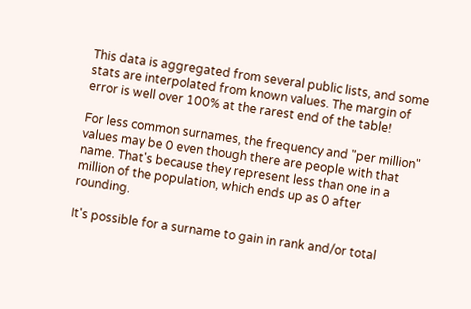This data is aggregated from several public lists, and some stats are interpolated from known values. The margin of error is well over 100% at the rarest end of the table!

For less common surnames, the frequency and "per million" values may be 0 even though there are people with that name. That's because they represent less than one in a million of the population, which ends up as 0 after rounding.

It's possible for a surname to gain in rank and/or total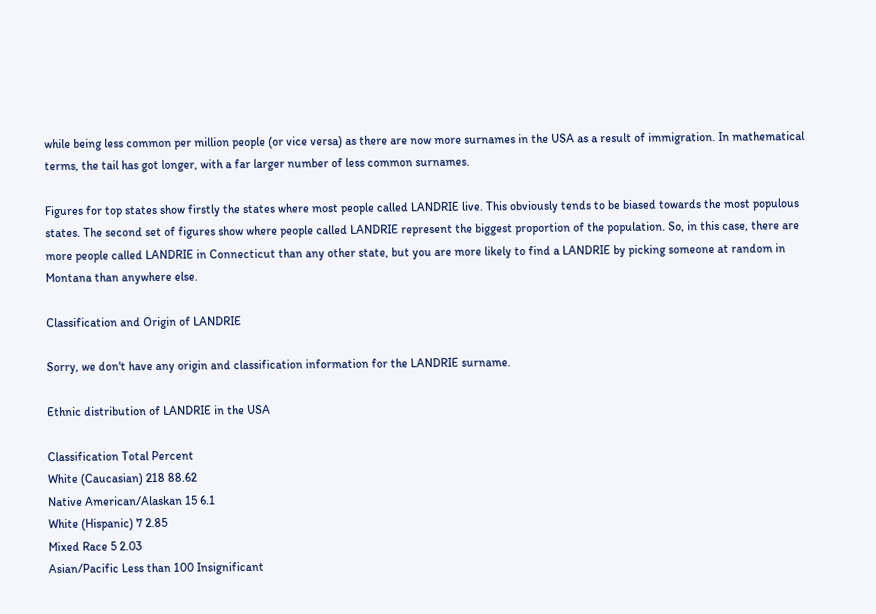while being less common per million people (or vice versa) as there are now more surnames in the USA as a result of immigration. In mathematical terms, the tail has got longer, with a far larger number of less common surnames.

Figures for top states show firstly the states where most people called LANDRIE live. This obviously tends to be biased towards the most populous states. The second set of figures show where people called LANDRIE represent the biggest proportion of the population. So, in this case, there are more people called LANDRIE in Connecticut than any other state, but you are more likely to find a LANDRIE by picking someone at random in Montana than anywhere else.

Classification and Origin of LANDRIE

Sorry, we don't have any origin and classification information for the LANDRIE surname.

Ethnic distribution of LANDRIE in the USA

Classification Total Percent
White (Caucasian) 218 88.62
Native American/Alaskan 15 6.1
White (Hispanic) 7 2.85
Mixed Race 5 2.03
Asian/Pacific Less than 100 Insignificant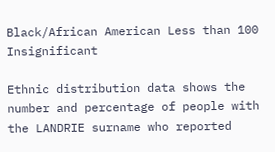Black/African American Less than 100 Insignificant

Ethnic distribution data shows the number and percentage of people with the LANDRIE surname who reported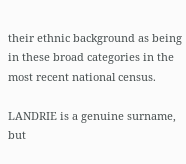their ethnic background as being in these broad categories in the most recent national census.

LANDRIE is a genuine surname, but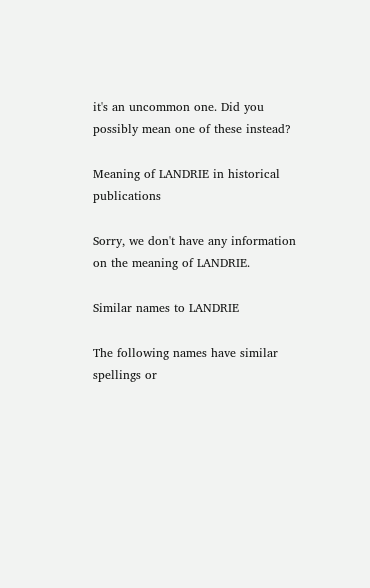it's an uncommon one. Did you possibly mean one of these instead?

Meaning of LANDRIE in historical publications

Sorry, we don't have any information on the meaning of LANDRIE.

Similar names to LANDRIE

The following names have similar spellings or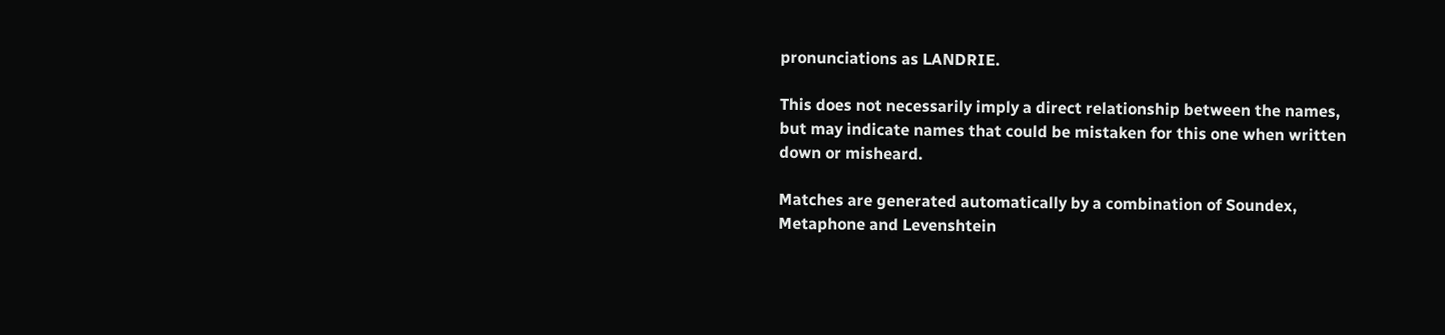pronunciations as LANDRIE.

This does not necessarily imply a direct relationship between the names, but may indicate names that could be mistaken for this one when written down or misheard.

Matches are generated automatically by a combination of Soundex, Metaphone and Levenshtein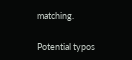matching.

Potential typos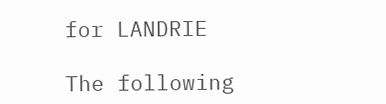for LANDRIE

The following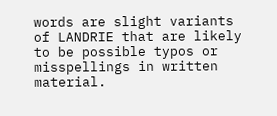words are slight variants of LANDRIE that are likely to be possible typos or misspellings in written material.